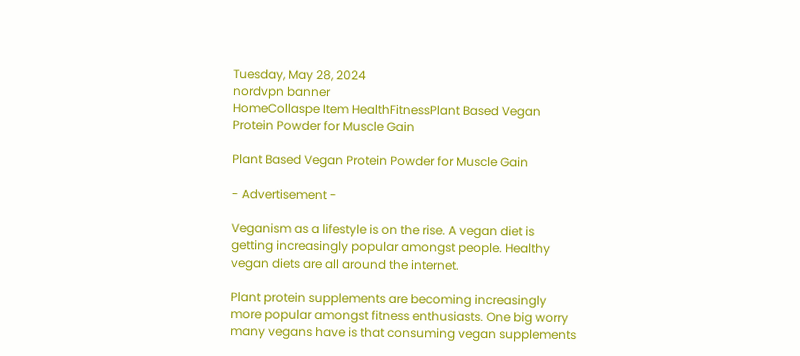Tuesday, May 28, 2024
nordvpn banner
HomeCollaspe Item HealthFitnessPlant Based Vegan Protein Powder for Muscle Gain

Plant Based Vegan Protein Powder for Muscle Gain

- Advertisement -

Veganism as a lifestyle is on the rise. A vegan diet is getting increasingly popular amongst people. Healthy vegan diets are all around the internet.

Plant protein supplements are becoming increasingly more popular amongst fitness enthusiasts. One big worry many vegans have is that consuming vegan supplements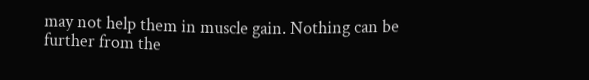may not help them in muscle gain. Nothing can be further from the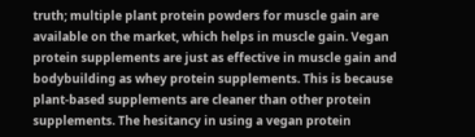truth; multiple plant protein powders for muscle gain are available on the market, which helps in muscle gain. Vegan protein supplements are just as effective in muscle gain and bodybuilding as whey protein supplements. This is because plant-based supplements are cleaner than other protein supplements. The hesitancy in using a vegan protein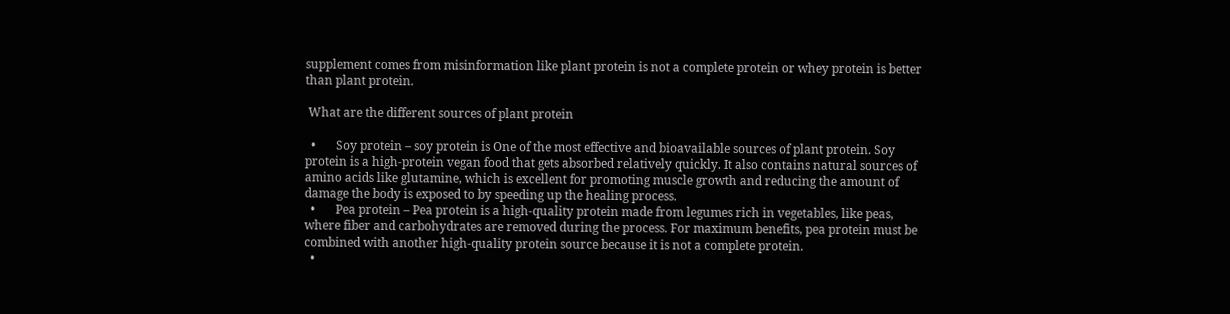supplement comes from misinformation like plant protein is not a complete protein or whey protein is better than plant protein.

 What are the different sources of plant protein

  •       Soy protein – soy protein is One of the most effective and bioavailable sources of plant protein. Soy protein is a high-protein vegan food that gets absorbed relatively quickly. It also contains natural sources of amino acids like glutamine, which is excellent for promoting muscle growth and reducing the amount of damage the body is exposed to by speeding up the healing process.
  •       Pea protein – Pea protein is a high-quality protein made from legumes rich in vegetables, like peas, where fiber and carbohydrates are removed during the process. For maximum benefits, pea protein must be combined with another high-quality protein source because it is not a complete protein.
  •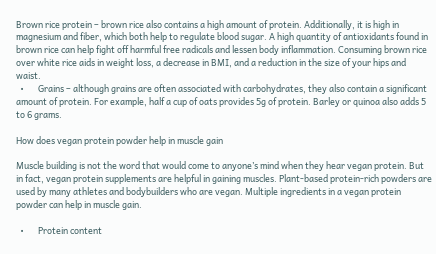Brown rice protein – brown rice also contains a high amount of protein. Additionally, it is high in magnesium and fiber, which both help to regulate blood sugar. A high quantity of antioxidants found in brown rice can help fight off harmful free radicals and lessen body inflammation. Consuming brown rice over white rice aids in weight loss, a decrease in BMI, and a reduction in the size of your hips and waist.
  •       Grains – although grains are often associated with carbohydrates, they also contain a significant amount of protein. For example, half a cup of oats provides 5g of protein. Barley or quinoa also adds 5 to 6 grams.

How does vegan protein powder help in muscle gain

Muscle building is not the word that would come to anyone’s mind when they hear vegan protein. But in fact, vegan protein supplements are helpful in gaining muscles. Plant-based protein-rich powders are used by many athletes and bodybuilders who are vegan. Multiple ingredients in a vegan protein powder can help in muscle gain.

  •       Protein content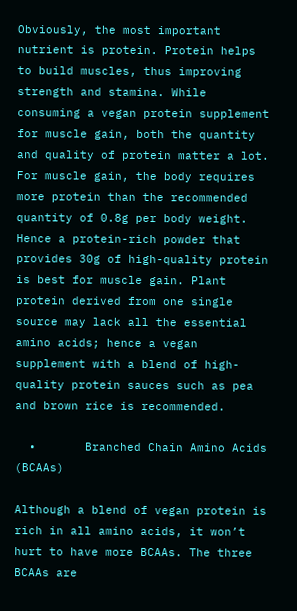Obviously, the most important nutrient is protein. Protein helps to build muscles, thus improving strength and stamina. While consuming a vegan protein supplement for muscle gain, both the quantity and quality of protein matter a lot. For muscle gain, the body requires more protein than the recommended quantity of 0.8g per body weight. Hence a protein-rich powder that provides 30g of high-quality protein is best for muscle gain. Plant protein derived from one single source may lack all the essential amino acids; hence a vegan supplement with a blend of high-quality protein sauces such as pea and brown rice is recommended.

  •       Branched Chain Amino Acids (BCAAs)

Although a blend of vegan protein is rich in all amino acids, it won’t hurt to have more BCAAs. The three BCAAs are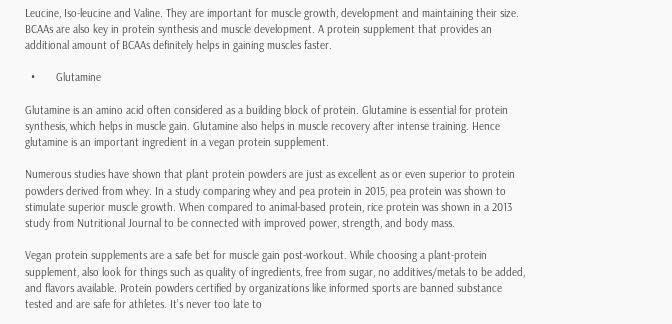Leucine, Iso-leucine and Valine. They are important for muscle growth, development and maintaining their size. BCAAs are also key in protein synthesis and muscle development. A protein supplement that provides an additional amount of BCAAs definitely helps in gaining muscles faster.

  •       Glutamine

Glutamine is an amino acid often considered as a building block of protein. Glutamine is essential for protein synthesis, which helps in muscle gain. Glutamine also helps in muscle recovery after intense training. Hence glutamine is an important ingredient in a vegan protein supplement.

Numerous studies have shown that plant protein powders are just as excellent as or even superior to protein powders derived from whey. In a study comparing whey and pea protein in 2015, pea protein was shown to stimulate superior muscle growth. When compared to animal-based protein, rice protein was shown in a 2013 study from Nutritional Journal to be connected with improved power, strength, and body mass.

Vegan protein supplements are a safe bet for muscle gain post-workout. While choosing a plant-protein supplement, also look for things such as quality of ingredients, free from sugar, no additives/metals to be added, and flavors available. Protein powders certified by organizations like informed sports are banned substance tested and are safe for athletes. It’s never too late to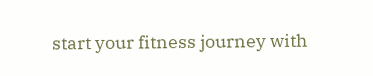start your fitness journey with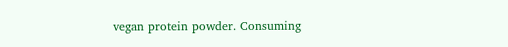vegan protein powder. Consuming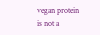vegan protein is not a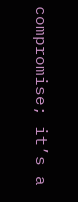compromise; it’s a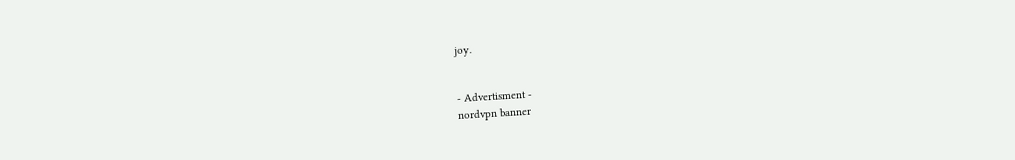joy.


- Advertisment -
nordvpn banner